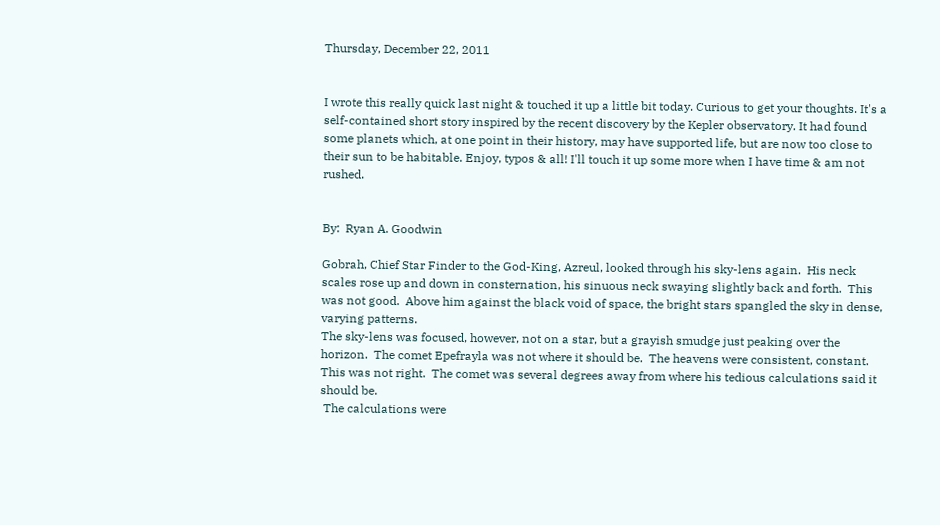Thursday, December 22, 2011


I wrote this really quick last night & touched it up a little bit today. Curious to get your thoughts. It's a self-contained short story inspired by the recent discovery by the Kepler observatory. It had found some planets which, at one point in their history, may have supported life, but are now too close to their sun to be habitable. Enjoy, typos & all! I'll touch it up some more when I have time & am not rushed.


By:  Ryan A. Goodwin

Gobrah, Chief Star Finder to the God-King, Azreul, looked through his sky-lens again.  His neck scales rose up and down in consternation, his sinuous neck swaying slightly back and forth.  This was not good.  Above him against the black void of space, the bright stars spangled the sky in dense, varying patterns.
The sky-lens was focused, however, not on a star, but a grayish smudge just peaking over the horizon.  The comet Epefrayla was not where it should be.  The heavens were consistent, constant.  This was not right.  The comet was several degrees away from where his tedious calculations said it should be.
 The calculations were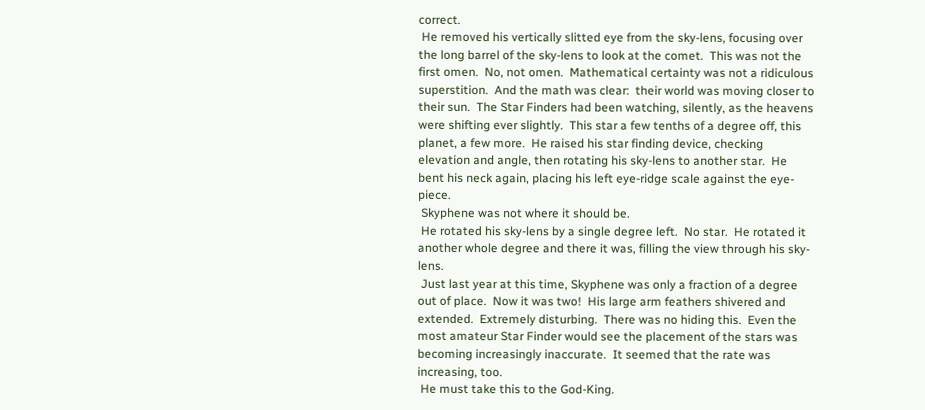correct.
 He removed his vertically slitted eye from the sky-lens, focusing over the long barrel of the sky-lens to look at the comet.  This was not the first omen.  No, not omen.  Mathematical certainty was not a ridiculous superstition.  And the math was clear:  their world was moving closer to their sun.  The Star Finders had been watching, silently, as the heavens were shifting ever slightly.  This star a few tenths of a degree off, this planet, a few more.  He raised his star finding device, checking elevation and angle, then rotating his sky-lens to another star.  He bent his neck again, placing his left eye-ridge scale against the eye-piece.
 Skyphene was not where it should be.
 He rotated his sky-lens by a single degree left.  No star.  He rotated it another whole degree and there it was, filling the view through his sky-lens.
 Just last year at this time, Skyphene was only a fraction of a degree out of place.  Now it was two!  His large arm feathers shivered and extended.  Extremely disturbing.  There was no hiding this.  Even the most amateur Star Finder would see the placement of the stars was becoming increasingly inaccurate.  It seemed that the rate was increasing, too.
 He must take this to the God-King.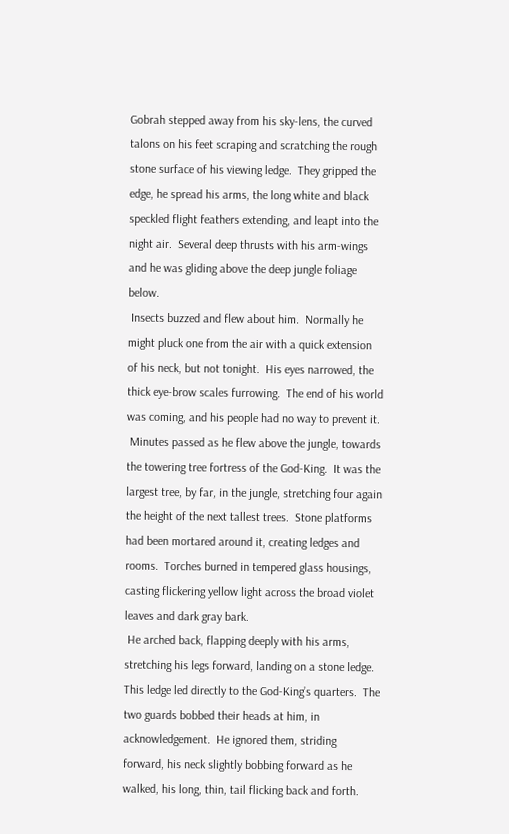Gobrah stepped away from his sky-lens, the curved talons on his feet scraping and scratching the rough stone surface of his viewing ledge.  They gripped the edge, he spread his arms, the long white and black speckled flight feathers extending, and leapt into the night air.  Several deep thrusts with his arm-wings and he was gliding above the deep jungle foliage below.
 Insects buzzed and flew about him.  Normally he might pluck one from the air with a quick extension of his neck, but not tonight.  His eyes narrowed, the thick eye-brow scales furrowing.  The end of his world was coming, and his people had no way to prevent it.
 Minutes passed as he flew above the jungle, towards the towering tree fortress of the God-King.  It was the largest tree, by far, in the jungle, stretching four again the height of the next tallest trees.  Stone platforms had been mortared around it, creating ledges and rooms.  Torches burned in tempered glass housings, casting flickering yellow light across the broad violet leaves and dark gray bark.
 He arched back, flapping deeply with his arms, stretching his legs forward, landing on a stone ledge.  This ledge led directly to the God-King’s quarters.  The two guards bobbed their heads at him, in acknowledgement.  He ignored them, striding forward, his neck slightly bobbing forward as he walked, his long, thin, tail flicking back and forth.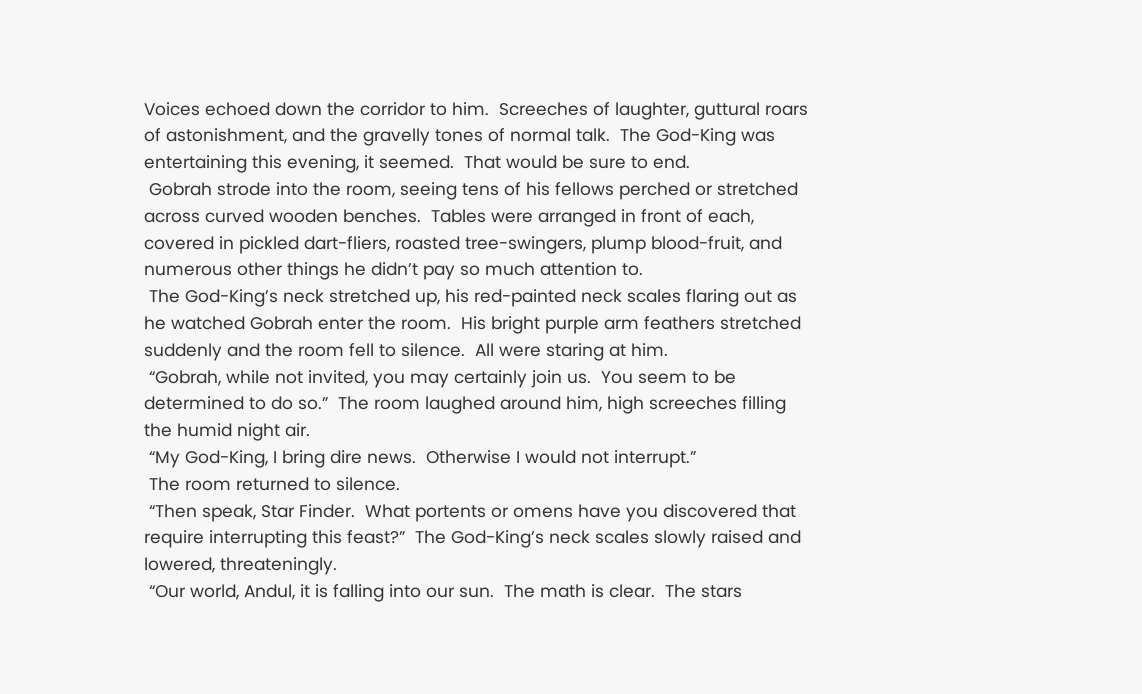Voices echoed down the corridor to him.  Screeches of laughter, guttural roars of astonishment, and the gravelly tones of normal talk.  The God-King was entertaining this evening, it seemed.  That would be sure to end.
 Gobrah strode into the room, seeing tens of his fellows perched or stretched across curved wooden benches.  Tables were arranged in front of each, covered in pickled dart-fliers, roasted tree-swingers, plump blood-fruit, and numerous other things he didn’t pay so much attention to.
 The God-King’s neck stretched up, his red-painted neck scales flaring out as he watched Gobrah enter the room.  His bright purple arm feathers stretched suddenly and the room fell to silence.  All were staring at him.
 “Gobrah, while not invited, you may certainly join us.  You seem to be determined to do so.”  The room laughed around him, high screeches filling the humid night air.
 “My God-King, I bring dire news.  Otherwise I would not interrupt.”
 The room returned to silence.
 “Then speak, Star Finder.  What portents or omens have you discovered that require interrupting this feast?”  The God-King’s neck scales slowly raised and lowered, threateningly.
 “Our world, Andul, it is falling into our sun.  The math is clear.  The stars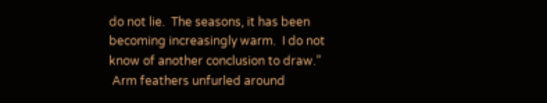do not lie.  The seasons, it has been becoming increasingly warm.  I do not know of another conclusion to draw.”
 Arm feathers unfurled around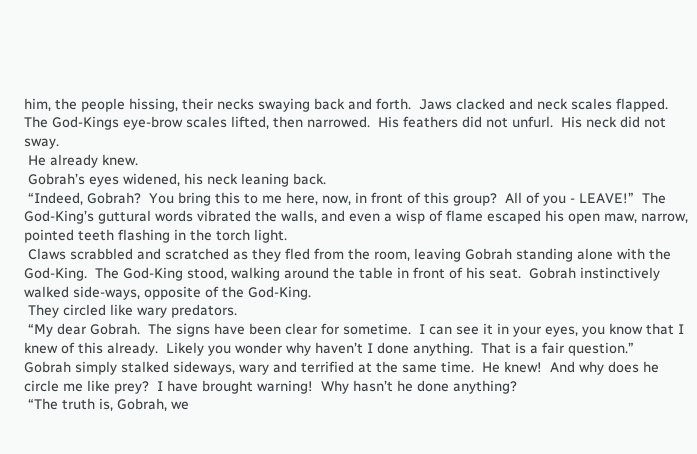him, the people hissing, their necks swaying back and forth.  Jaws clacked and neck scales flapped.  The God-Kings eye-brow scales lifted, then narrowed.  His feathers did not unfurl.  His neck did not sway.
 He already knew.
 Gobrah’s eyes widened, his neck leaning back.
 “Indeed, Gobrah?  You bring this to me here, now, in front of this group?  All of you - LEAVE!”  The God-King’s guttural words vibrated the walls, and even a wisp of flame escaped his open maw, narrow, pointed teeth flashing in the torch light.
 Claws scrabbled and scratched as they fled from the room, leaving Gobrah standing alone with the God-King.  The God-King stood, walking around the table in front of his seat.  Gobrah instinctively walked side-ways, opposite of the God-King.
 They circled like wary predators.
 “My dear Gobrah.  The signs have been clear for sometime.  I can see it in your eyes, you know that I knew of this already.  Likely you wonder why haven’t I done anything.  That is a fair question.”  Gobrah simply stalked sideways, wary and terrified at the same time.  He knew!  And why does he circle me like prey?  I have brought warning!  Why hasn’t he done anything?
 “The truth is, Gobrah, we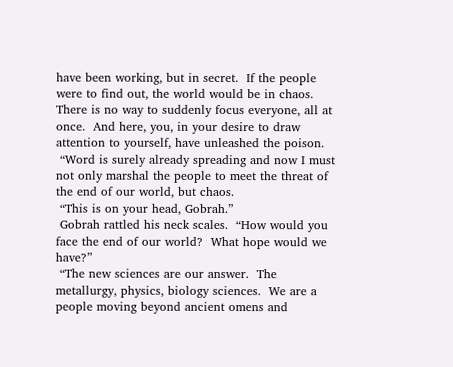have been working, but in secret.  If the people were to find out, the world would be in chaos.  There is no way to suddenly focus everyone, all at once.  And here, you, in your desire to draw attention to yourself, have unleashed the poison.
 “Word is surely already spreading and now I must not only marshal the people to meet the threat of the end of our world, but chaos.
 “This is on your head, Gobrah.”
 Gobrah rattled his neck scales.  “How would you face the end of our world?  What hope would we have?”
 “The new sciences are our answer.  The metallurgy, physics, biology sciences.  We are a people moving beyond ancient omens and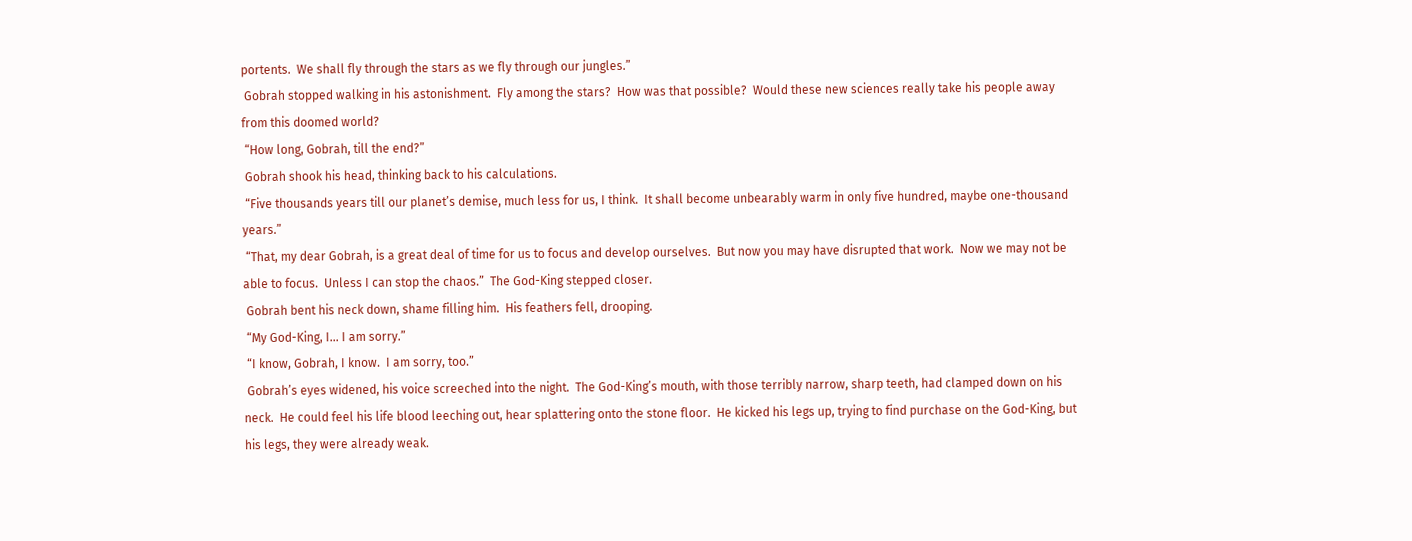portents.  We shall fly through the stars as we fly through our jungles.”
 Gobrah stopped walking in his astonishment.  Fly among the stars?  How was that possible?  Would these new sciences really take his people away from this doomed world?
 “How long, Gobrah, till the end?”
 Gobrah shook his head, thinking back to his calculations.
 “Five thousands years till our planet’s demise, much less for us, I think.  It shall become unbearably warm in only five hundred, maybe one-thousand years.”
 “That, my dear Gobrah, is a great deal of time for us to focus and develop ourselves.  But now you may have disrupted that work.  Now we may not be able to focus.  Unless I can stop the chaos.”  The God-King stepped closer.
 Gobrah bent his neck down, shame filling him.  His feathers fell, drooping.
 “My God-King, I... I am sorry.”
 “I know, Gobrah, I know.  I am sorry, too.”
 Gobrah’s eyes widened, his voice screeched into the night.  The God-King’s mouth, with those terribly narrow, sharp teeth, had clamped down on his neck.  He could feel his life blood leeching out, hear splattering onto the stone floor.  He kicked his legs up, trying to find purchase on the God-King, but his legs, they were already weak.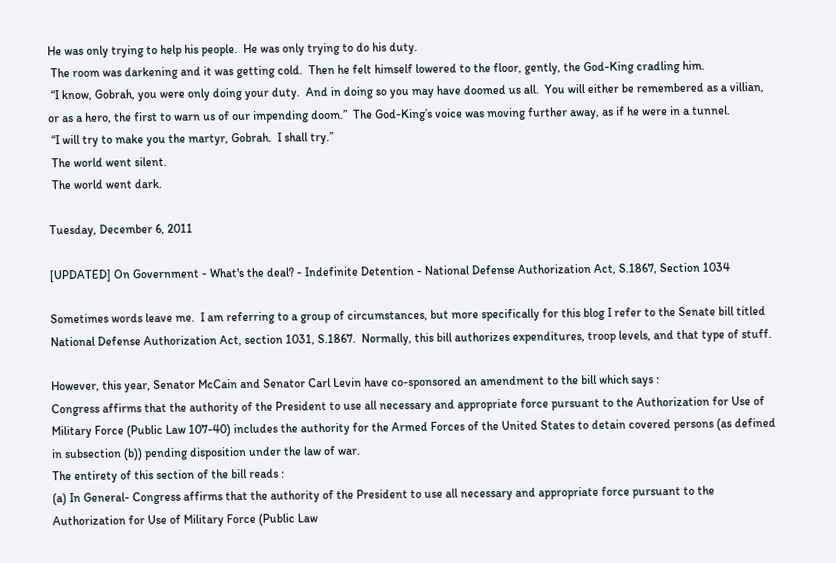He was only trying to help his people.  He was only trying to do his duty.
 The room was darkening and it was getting cold.  Then he felt himself lowered to the floor, gently, the God-King cradling him.
 “I know, Gobrah, you were only doing your duty.  And in doing so you may have doomed us all.  You will either be remembered as a villian, or as a hero, the first to warn us of our impending doom.”  The God-King’s voice was moving further away, as if he were in a tunnel.
 “I will try to make you the martyr, Gobrah.  I shall try.”
 The world went silent.
 The world went dark.

Tuesday, December 6, 2011

[UPDATED] On Government - What's the deal? - Indefinite Detention - National Defense Authorization Act, S.1867, Section 1034

Sometimes words leave me.  I am referring to a group of circumstances, but more specifically for this blog I refer to the Senate bill titled National Defense Authorization Act, section 1031, S.1867.  Normally, this bill authorizes expenditures, troop levels, and that type of stuff.

However, this year, Senator McCain and Senator Carl Levin have co-sponsored an amendment to the bill which says :
Congress affirms that the authority of the President to use all necessary and appropriate force pursuant to the Authorization for Use of Military Force (Public Law 107-40) includes the authority for the Armed Forces of the United States to detain covered persons (as defined in subsection (b)) pending disposition under the law of war.
The entirety of this section of the bill reads :
(a) In General- Congress affirms that the authority of the President to use all necessary and appropriate force pursuant to the Authorization for Use of Military Force (Public Law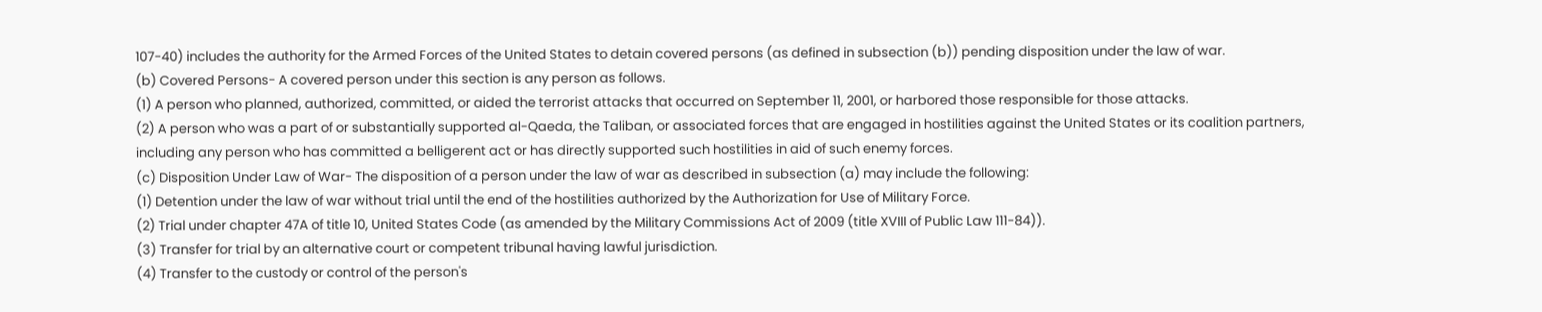107-40) includes the authority for the Armed Forces of the United States to detain covered persons (as defined in subsection (b)) pending disposition under the law of war.
(b) Covered Persons- A covered person under this section is any person as follows.
(1) A person who planned, authorized, committed, or aided the terrorist attacks that occurred on September 11, 2001, or harbored those responsible for those attacks.
(2) A person who was a part of or substantially supported al-Qaeda, the Taliban, or associated forces that are engaged in hostilities against the United States or its coalition partners, including any person who has committed a belligerent act or has directly supported such hostilities in aid of such enemy forces.
(c) Disposition Under Law of War- The disposition of a person under the law of war as described in subsection (a) may include the following:
(1) Detention under the law of war without trial until the end of the hostilities authorized by the Authorization for Use of Military Force.
(2) Trial under chapter 47A of title 10, United States Code (as amended by the Military Commissions Act of 2009 (title XVIII of Public Law 111-84)).
(3) Transfer for trial by an alternative court or competent tribunal having lawful jurisdiction.
(4) Transfer to the custody or control of the person's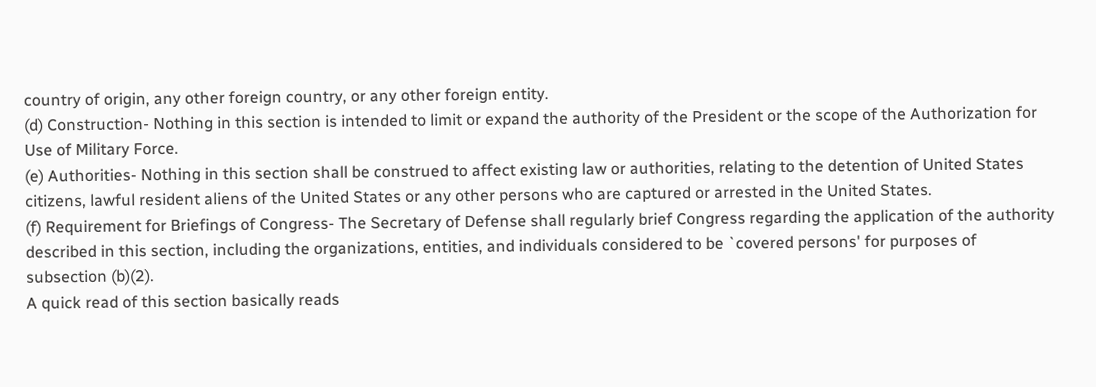country of origin, any other foreign country, or any other foreign entity.
(d) Construction- Nothing in this section is intended to limit or expand the authority of the President or the scope of the Authorization for Use of Military Force.
(e) Authorities- Nothing in this section shall be construed to affect existing law or authorities, relating to the detention of United States citizens, lawful resident aliens of the United States or any other persons who are captured or arrested in the United States.
(f) Requirement for Briefings of Congress- The Secretary of Defense shall regularly brief Congress regarding the application of the authority described in this section, including the organizations, entities, and individuals considered to be `covered persons' for purposes of subsection (b)(2).
A quick read of this section basically reads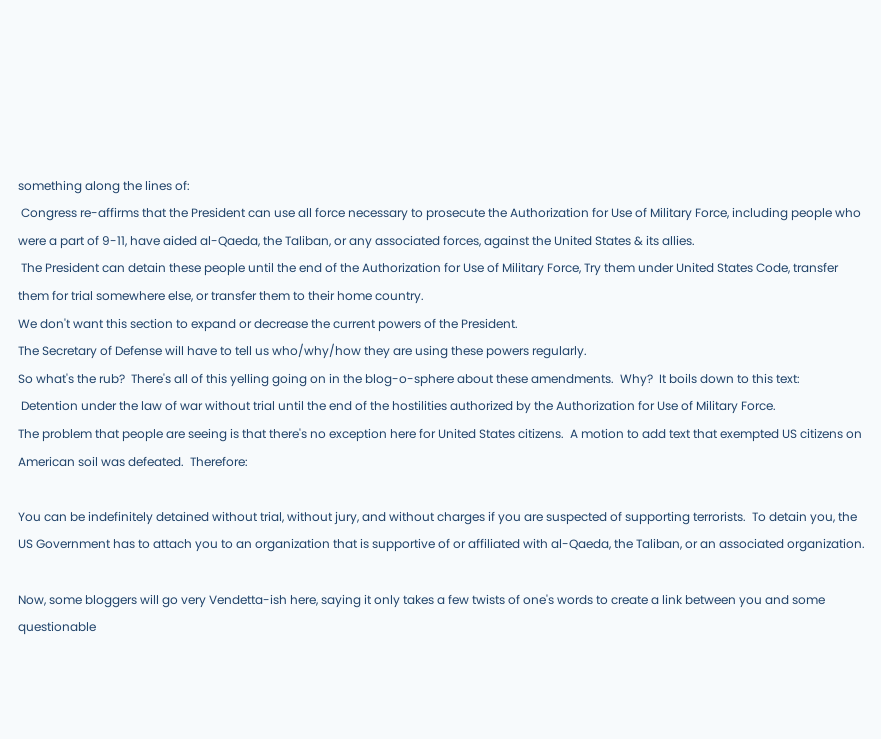something along the lines of:
 Congress re-affirms that the President can use all force necessary to prosecute the Authorization for Use of Military Force, including people who were a part of 9-11, have aided al-Qaeda, the Taliban, or any associated forces, against the United States & its allies.
 The President can detain these people until the end of the Authorization for Use of Military Force, Try them under United States Code, transfer them for trial somewhere else, or transfer them to their home country.
We don't want this section to expand or decrease the current powers of the President.
The Secretary of Defense will have to tell us who/why/how they are using these powers regularly.
So what's the rub?  There's all of this yelling going on in the blog-o-sphere about these amendments.  Why?  It boils down to this text:
 Detention under the law of war without trial until the end of the hostilities authorized by the Authorization for Use of Military Force.
The problem that people are seeing is that there's no exception here for United States citizens.  A motion to add text that exempted US citizens on American soil was defeated.  Therefore:

You can be indefinitely detained without trial, without jury, and without charges if you are suspected of supporting terrorists.  To detain you, the US Government has to attach you to an organization that is supportive of or affiliated with al-Qaeda, the Taliban, or an associated organization.

Now, some bloggers will go very Vendetta-ish here, saying it only takes a few twists of one's words to create a link between you and some questionable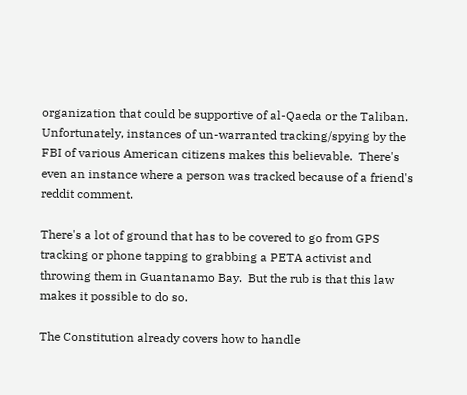organization that could be supportive of al-Qaeda or the Taliban.  Unfortunately, instances of un-warranted tracking/spying by the FBI of various American citizens makes this believable.  There's even an instance where a person was tracked because of a friend's reddit comment.

There's a lot of ground that has to be covered to go from GPS tracking or phone tapping to grabbing a PETA activist and throwing them in Guantanamo Bay.  But the rub is that this law makes it possible to do so.

The Constitution already covers how to handle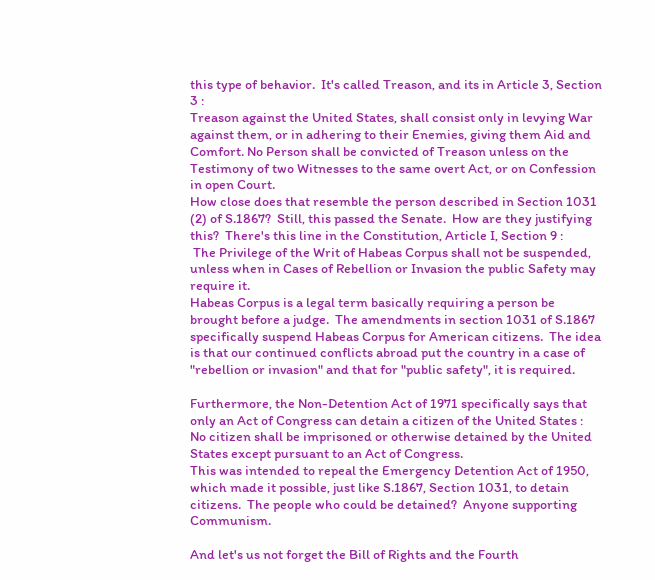this type of behavior.  It's called Treason, and its in Article 3, Section 3 :
Treason against the United States, shall consist only in levying War against them, or in adhering to their Enemies, giving them Aid and Comfort. No Person shall be convicted of Treason unless on the Testimony of two Witnesses to the same overt Act, or on Confession in open Court.
How close does that resemble the person described in Section 1031 (2) of S.1867?  Still, this passed the Senate.  How are they justifying this?  There's this line in the Constitution, Article I, Section 9 :
 The Privilege of the Writ of Habeas Corpus shall not be suspended, unless when in Cases of Rebellion or Invasion the public Safety may require it.
Habeas Corpus is a legal term basically requiring a person be brought before a judge.  The amendments in section 1031 of S.1867 specifically suspend Habeas Corpus for American citizens.  The idea is that our continued conflicts abroad put the country in a case of "rebellion or invasion" and that for "public safety", it is required.

Furthermore, the Non-Detention Act of 1971 specifically says that only an Act of Congress can detain a citizen of the United States :
No citizen shall be imprisoned or otherwise detained by the United States except pursuant to an Act of Congress.
This was intended to repeal the Emergency Detention Act of 1950, which made it possible, just like S.1867, Section 1031, to detain citizens.  The people who could be detained?  Anyone supporting Communism.

And let's us not forget the Bill of Rights and the Fourth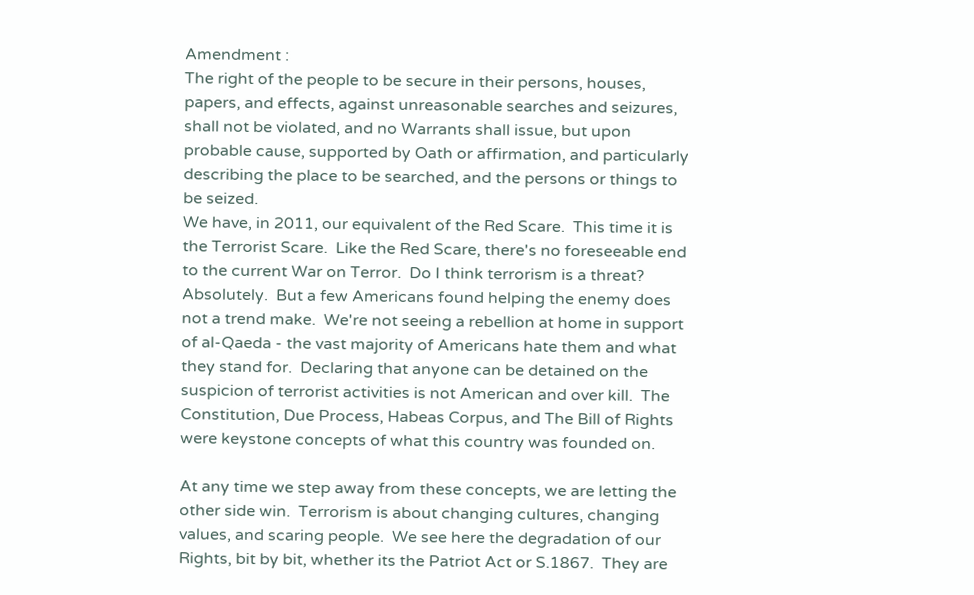Amendment :
The right of the people to be secure in their persons, houses, papers, and effects, against unreasonable searches and seizures, shall not be violated, and no Warrants shall issue, but upon probable cause, supported by Oath or affirmation, and particularly describing the place to be searched, and the persons or things to be seized.
We have, in 2011, our equivalent of the Red Scare.  This time it is the Terrorist Scare.  Like the Red Scare, there's no foreseeable end to the current War on Terror.  Do I think terrorism is a threat?  Absolutely.  But a few Americans found helping the enemy does not a trend make.  We're not seeing a rebellion at home in support of al-Qaeda - the vast majority of Americans hate them and what they stand for.  Declaring that anyone can be detained on the suspicion of terrorist activities is not American and over kill.  The Constitution, Due Process, Habeas Corpus, and The Bill of Rights were keystone concepts of what this country was founded on.

At any time we step away from these concepts, we are letting the other side win.  Terrorism is about changing cultures, changing values, and scaring people.  We see here the degradation of our Rights, bit by bit, whether its the Patriot Act or S.1867.  They are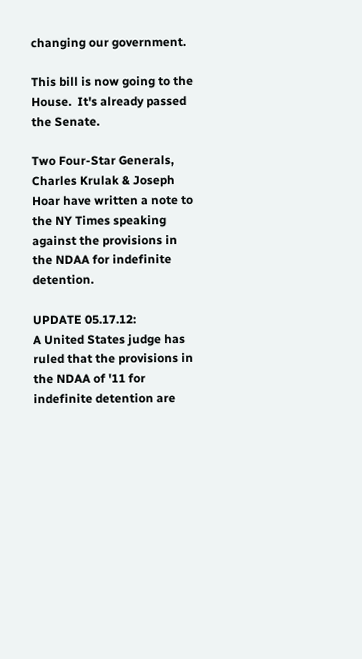changing our government.

This bill is now going to the House.  It's already passed the Senate.

Two Four-Star Generals, Charles Krulak & Joseph Hoar have written a note to the NY Times speaking against the provisions in the NDAA for indefinite detention.

UPDATE 05.17.12:
A United States judge has ruled that the provisions in the NDAA of '11 for indefinite detention are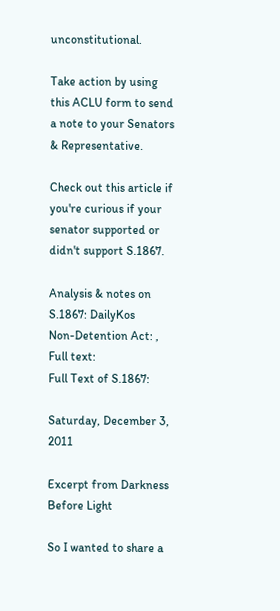unconstitutional.

Take action by using this ACLU form to send a note to your Senators & Representative.

Check out this article if you're curious if your senator supported or didn't support S.1867.

Analysis & notes on S.1867: DailyKos
Non-Detention Act: , Full text:
Full Text of S.1867:

Saturday, December 3, 2011

Excerpt from Darkness Before Light

So I wanted to share a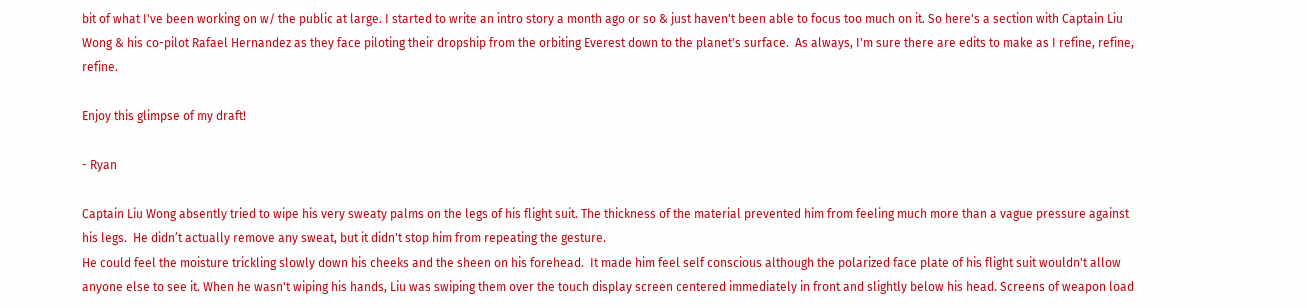bit of what I've been working on w/ the public at large. I started to write an intro story a month ago or so & just haven't been able to focus too much on it. So here's a section with Captain Liu Wong & his co-pilot Rafael Hernandez as they face piloting their dropship from the orbiting Everest down to the planet's surface.  As always, I'm sure there are edits to make as I refine, refine, refine.

Enjoy this glimpse of my draft!

- Ryan

Captain Liu Wong absently tried to wipe his very sweaty palms on the legs of his flight suit. The thickness of the material prevented him from feeling much more than a vague pressure against his legs.  He didn’t actually remove any sweat, but it didn't stop him from repeating the gesture.
He could feel the moisture trickling slowly down his cheeks and the sheen on his forehead.  It made him feel self conscious although the polarized face plate of his flight suit wouldn't allow anyone else to see it. When he wasn't wiping his hands, Liu was swiping them over the touch display screen centered immediately in front and slightly below his head. Screens of weapon load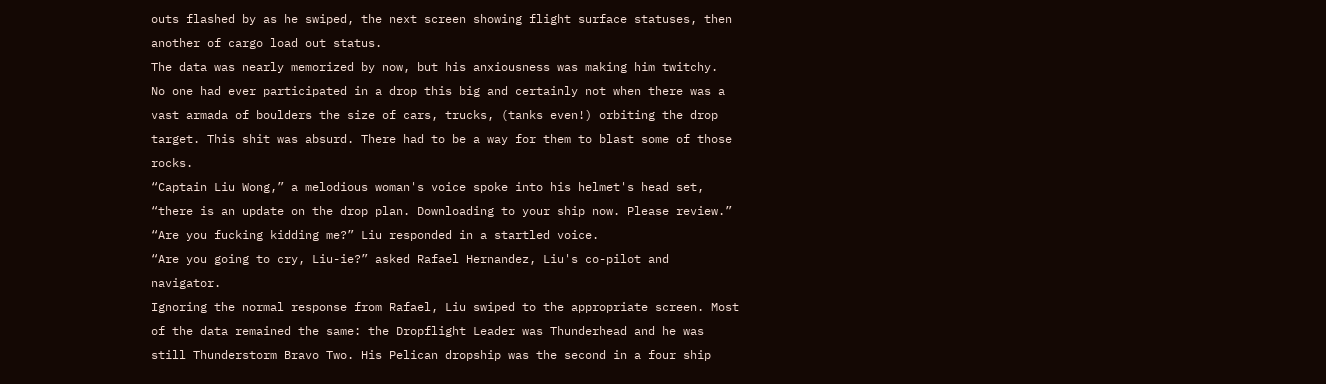outs flashed by as he swiped, the next screen showing flight surface statuses, then another of cargo load out status.
The data was nearly memorized by now, but his anxiousness was making him twitchy.
No one had ever participated in a drop this big and certainly not when there was a vast armada of boulders the size of cars, trucks, (tanks even!) orbiting the drop target. This shit was absurd. There had to be a way for them to blast some of those rocks.
“Captain Liu Wong,” a melodious woman's voice spoke into his helmet's head set, “there is an update on the drop plan. Downloading to your ship now. Please review.”
“Are you fucking kidding me?” Liu responded in a startled voice.
“Are you going to cry, Liu-ie?” asked Rafael Hernandez, Liu's co-pilot and navigator.
Ignoring the normal response from Rafael, Liu swiped to the appropriate screen. Most of the data remained the same: the Dropflight Leader was Thunderhead and he was still Thunderstorm Bravo Two. His Pelican dropship was the second in a four ship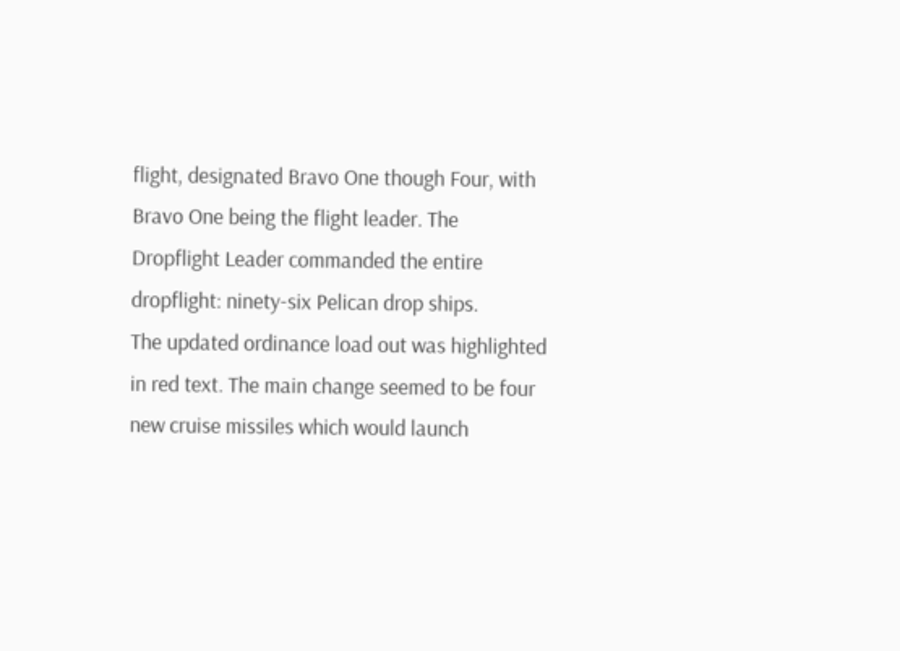flight, designated Bravo One though Four, with Bravo One being the flight leader. The Dropflight Leader commanded the entire dropflight: ninety-six Pelican drop ships.
The updated ordinance load out was highlighted in red text. The main change seemed to be four new cruise missiles which would launch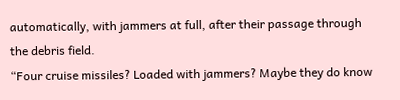automatically, with jammers at full, after their passage through the debris field.
“Four cruise missiles? Loaded with jammers? Maybe they do know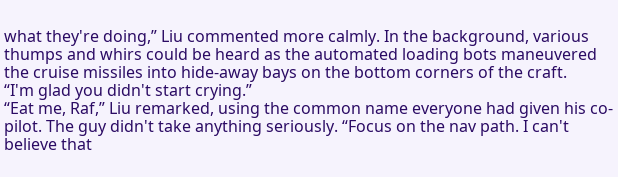what they're doing,” Liu commented more calmly. In the background, various thumps and whirs could be heard as the automated loading bots maneuvered the cruise missiles into hide-away bays on the bottom corners of the craft.
“I'm glad you didn't start crying.”
“Eat me, Raf,” Liu remarked, using the common name everyone had given his co-pilot. The guy didn't take anything seriously. “Focus on the nav path. I can't believe that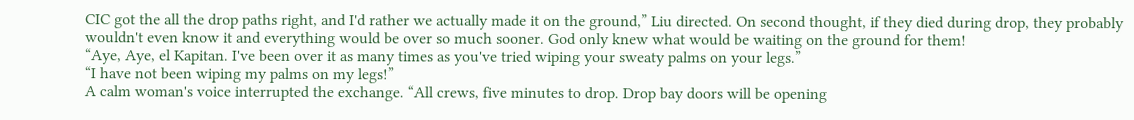CIC got the all the drop paths right, and I'd rather we actually made it on the ground,” Liu directed. On second thought, if they died during drop, they probably wouldn't even know it and everything would be over so much sooner. God only knew what would be waiting on the ground for them!
“Aye, Aye, el Kapitan. I've been over it as many times as you've tried wiping your sweaty palms on your legs.”
“I have not been wiping my palms on my legs!”
A calm woman's voice interrupted the exchange. “All crews, five minutes to drop. Drop bay doors will be opening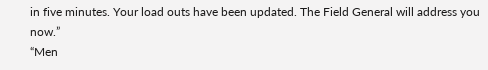in five minutes. Your load outs have been updated. The Field General will address you now.”
“Men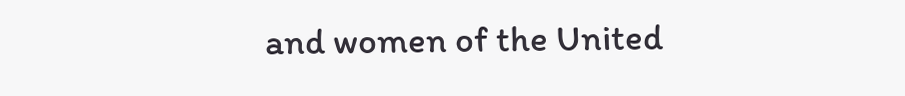and women of the United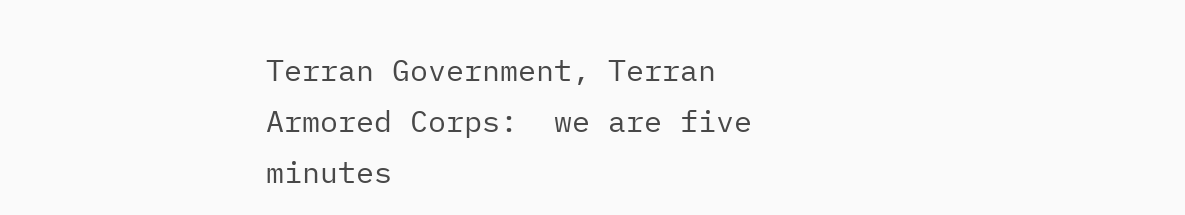Terran Government, Terran Armored Corps:  we are five minutes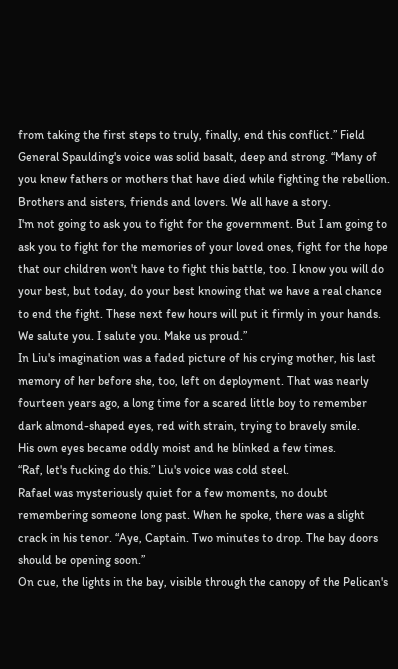from taking the first steps to truly, finally, end this conflict.” Field General Spaulding's voice was solid basalt, deep and strong. “Many of you knew fathers or mothers that have died while fighting the rebellion. Brothers and sisters, friends and lovers. We all have a story.
I'm not going to ask you to fight for the government. But I am going to ask you to fight for the memories of your loved ones, fight for the hope that our children won't have to fight this battle, too. I know you will do your best, but today, do your best knowing that we have a real chance to end the fight. These next few hours will put it firmly in your hands.
We salute you. I salute you. Make us proud.”
In Liu's imagination was a faded picture of his crying mother, his last memory of her before she, too, left on deployment. That was nearly fourteen years ago, a long time for a scared little boy to remember dark almond-shaped eyes, red with strain, trying to bravely smile.
His own eyes became oddly moist and he blinked a few times.
“Raf, let's fucking do this.” Liu's voice was cold steel.
Rafael was mysteriously quiet for a few moments, no doubt remembering someone long past. When he spoke, there was a slight crack in his tenor. “Aye, Captain. Two minutes to drop. The bay doors should be opening soon.”
On cue, the lights in the bay, visible through the canopy of the Pelican's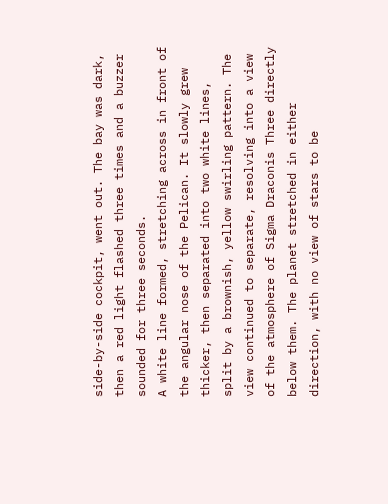side-by-side cockpit, went out. The bay was dark, then a red light flashed three times and a buzzer sounded for three seconds.
A white line formed, stretching across in front of the angular nose of the Pelican. It slowly grew thicker, then separated into two white lines, split by a brownish, yellow swirling pattern. The view continued to separate, resolving into a view of the atmosphere of Sigma Draconis Three directly below them. The planet stretched in either direction, with no view of stars to be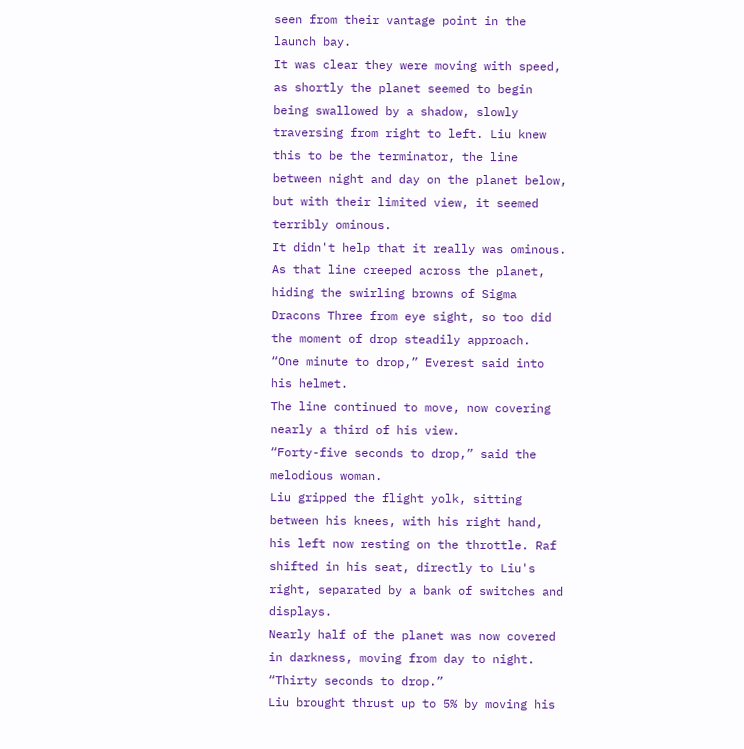seen from their vantage point in the launch bay.
It was clear they were moving with speed, as shortly the planet seemed to begin being swallowed by a shadow, slowly traversing from right to left. Liu knew this to be the terminator, the line between night and day on the planet below, but with their limited view, it seemed terribly ominous.
It didn't help that it really was ominous. As that line creeped across the planet, hiding the swirling browns of Sigma Dracons Three from eye sight, so too did the moment of drop steadily approach.
“One minute to drop,” Everest said into his helmet.
The line continued to move, now covering nearly a third of his view.
“Forty-five seconds to drop,” said the melodious woman.
Liu gripped the flight yolk, sitting between his knees, with his right hand, his left now resting on the throttle. Raf shifted in his seat, directly to Liu's right, separated by a bank of switches and displays.
Nearly half of the planet was now covered in darkness, moving from day to night.
“Thirty seconds to drop.”
Liu brought thrust up to 5% by moving his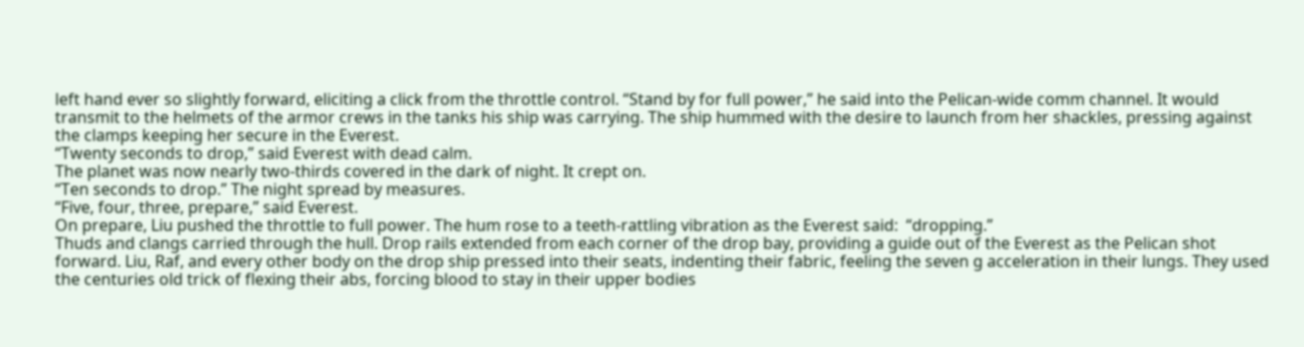left hand ever so slightly forward, eliciting a click from the throttle control. “Stand by for full power,” he said into the Pelican-wide comm channel. It would transmit to the helmets of the armor crews in the tanks his ship was carrying. The ship hummed with the desire to launch from her shackles, pressing against the clamps keeping her secure in the Everest.
“Twenty seconds to drop,” said Everest with dead calm.
The planet was now nearly two-thirds covered in the dark of night. It crept on.
“Ten seconds to drop.” The night spread by measures.
“Five, four, three, prepare,” said Everest.
On prepare, Liu pushed the throttle to full power. The hum rose to a teeth-rattling vibration as the Everest said:  “dropping.”
Thuds and clangs carried through the hull. Drop rails extended from each corner of the drop bay, providing a guide out of the Everest as the Pelican shot forward. Liu, Raf, and every other body on the drop ship pressed into their seats, indenting their fabric, feeling the seven g acceleration in their lungs. They used the centuries old trick of flexing their abs, forcing blood to stay in their upper bodies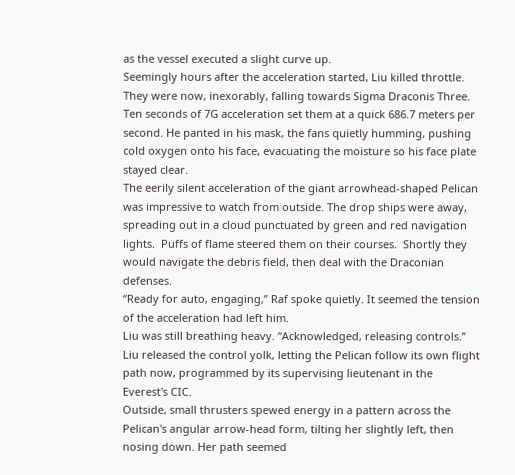as the vessel executed a slight curve up.
Seemingly hours after the acceleration started, Liu killed throttle. They were now, inexorably, falling towards Sigma Draconis Three. Ten seconds of 7G acceleration set them at a quick 686.7 meters per second. He panted in his mask, the fans quietly humming, pushing cold oxygen onto his face, evacuating the moisture so his face plate stayed clear.
The eerily silent acceleration of the giant arrowhead-shaped Pelican was impressive to watch from outside. The drop ships were away, spreading out in a cloud punctuated by green and red navigation lights.  Puffs of flame steered them on their courses.  Shortly they would navigate the debris field, then deal with the Draconian defenses.
“Ready for auto, engaging,” Raf spoke quietly. It seemed the tension of the acceleration had left him.
Liu was still breathing heavy. “Acknowledged, releasing controls.” Liu released the control yolk, letting the Pelican follow its own flight path now, programmed by its supervising lieutenant in the Everest's CIC.
Outside, small thrusters spewed energy in a pattern across the Pelican's angular arrow-head form, tilting her slightly left, then nosing down. Her path seemed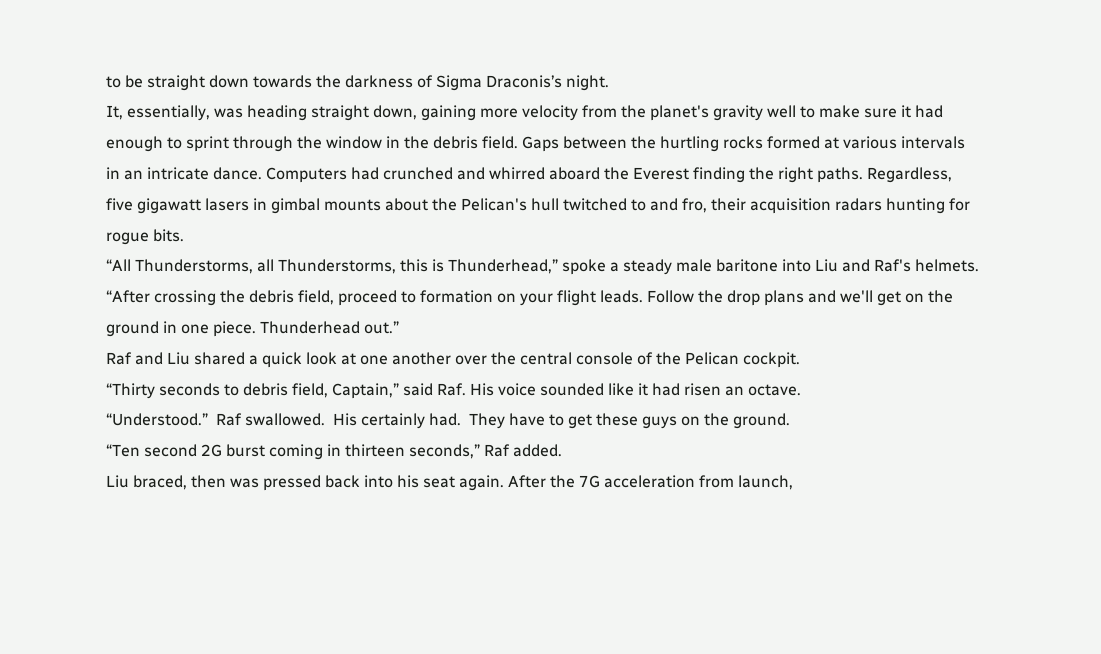to be straight down towards the darkness of Sigma Draconis’s night.
It, essentially, was heading straight down, gaining more velocity from the planet's gravity well to make sure it had enough to sprint through the window in the debris field. Gaps between the hurtling rocks formed at various intervals in an intricate dance. Computers had crunched and whirred aboard the Everest finding the right paths. Regardless, five gigawatt lasers in gimbal mounts about the Pelican's hull twitched to and fro, their acquisition radars hunting for rogue bits.
“All Thunderstorms, all Thunderstorms, this is Thunderhead,” spoke a steady male baritone into Liu and Raf's helmets. “After crossing the debris field, proceed to formation on your flight leads. Follow the drop plans and we'll get on the ground in one piece. Thunderhead out.”
Raf and Liu shared a quick look at one another over the central console of the Pelican cockpit.
“Thirty seconds to debris field, Captain,” said Raf. His voice sounded like it had risen an octave.
“Understood.”  Raf swallowed.  His certainly had.  They have to get these guys on the ground.
“Ten second 2G burst coming in thirteen seconds,” Raf added.
Liu braced, then was pressed back into his seat again. After the 7G acceleration from launch,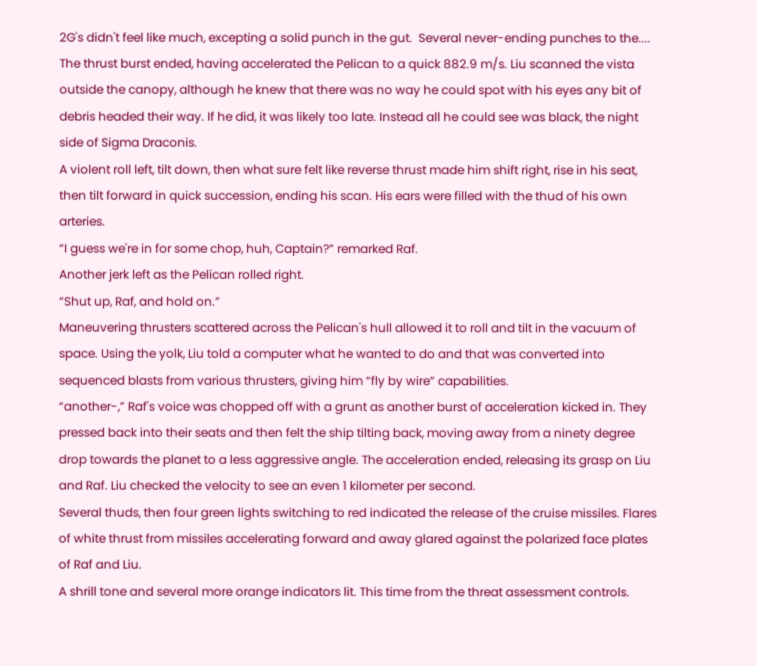2G's didn't feel like much, excepting a solid punch in the gut.  Several never-ending punches to the....
The thrust burst ended, having accelerated the Pelican to a quick 882.9 m/s. Liu scanned the vista outside the canopy, although he knew that there was no way he could spot with his eyes any bit of debris headed their way. If he did, it was likely too late. Instead all he could see was black, the night side of Sigma Draconis.
A violent roll left, tilt down, then what sure felt like reverse thrust made him shift right, rise in his seat, then tilt forward in quick succession, ending his scan. His ears were filled with the thud of his own arteries.
“I guess we're in for some chop, huh, Captain?” remarked Raf.
Another jerk left as the Pelican rolled right.
“Shut up, Raf, and hold on.”
Maneuvering thrusters scattered across the Pelican's hull allowed it to roll and tilt in the vacuum of space. Using the yolk, Liu told a computer what he wanted to do and that was converted into sequenced blasts from various thrusters, giving him “fly by wire” capabilities.
“another-,” Raf's voice was chopped off with a grunt as another burst of acceleration kicked in. They pressed back into their seats and then felt the ship tilting back, moving away from a ninety degree drop towards the planet to a less aggressive angle. The acceleration ended, releasing its grasp on Liu and Raf. Liu checked the velocity to see an even 1 kilometer per second.
Several thuds, then four green lights switching to red indicated the release of the cruise missiles. Flares of white thrust from missiles accelerating forward and away glared against the polarized face plates of Raf and Liu.
A shrill tone and several more orange indicators lit. This time from the threat assessment controls.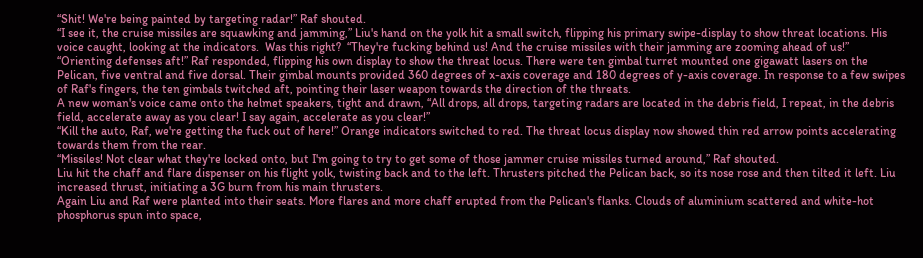“Shit! We're being painted by targeting radar!” Raf shouted.
“I see it, the cruise missiles are squawking and jamming,” Liu's hand on the yolk hit a small switch, flipping his primary swipe-display to show threat locations. His voice caught, looking at the indicators.  Was this right?  “They're fucking behind us! And the cruise missiles with their jamming are zooming ahead of us!”
“Orienting defenses aft!” Raf responded, flipping his own display to show the threat locus. There were ten gimbal turret mounted one gigawatt lasers on the Pelican, five ventral and five dorsal. Their gimbal mounts provided 360 degrees of x-axis coverage and 180 degrees of y-axis coverage. In response to a few swipes of Raf's fingers, the ten gimbals twitched aft, pointing their laser weapon towards the direction of the threats.
A new woman's voice came onto the helmet speakers, tight and drawn, “All drops, all drops, targeting radars are located in the debris field, I repeat, in the debris field, accelerate away as you clear! I say again, accelerate as you clear!”
“Kill the auto, Raf, we're getting the fuck out of here!” Orange indicators switched to red. The threat locus display now showed thin red arrow points accelerating towards them from the rear.
“Missiles! Not clear what they're locked onto, but I'm going to try to get some of those jammer cruise missiles turned around,” Raf shouted.
Liu hit the chaff and flare dispenser on his flight yolk, twisting back and to the left. Thrusters pitched the Pelican back, so its nose rose and then tilted it left. Liu increased thrust, initiating a 3G burn from his main thrusters.
Again Liu and Raf were planted into their seats. More flares and more chaff erupted from the Pelican's flanks. Clouds of aluminium scattered and white-hot phosphorus spun into space,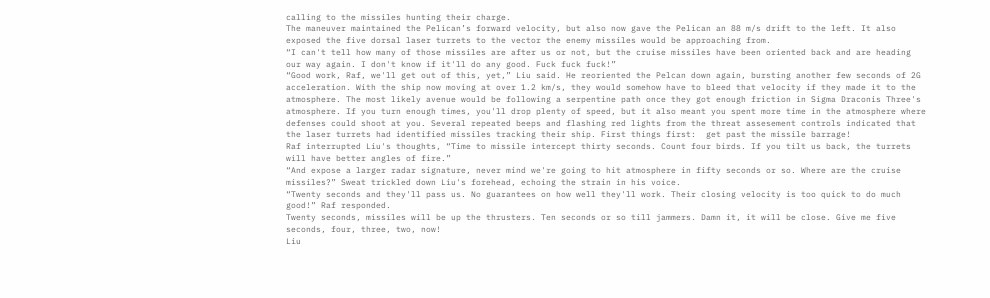calling to the missiles hunting their charge.
The maneuver maintained the Pelican’s forward velocity, but also now gave the Pelican an 88 m/s drift to the left. It also exposed the five dorsal laser turrets to the vector the enemy missiles would be approaching from.
“I can't tell how many of those missiles are after us or not, but the cruise missiles have been oriented back and are heading our way again. I don't know if it'll do any good. Fuck fuck fuck!”
“Good work, Raf, we'll get out of this, yet,” Liu said. He reoriented the Pelcan down again, bursting another few seconds of 2G acceleration. With the ship now moving at over 1.2 km/s, they would somehow have to bleed that velocity if they made it to the atmosphere. The most likely avenue would be following a serpentine path once they got enough friction in Sigma Draconis Three's atmosphere. If you turn enough times, you'll drop plenty of speed, but it also meant you spent more time in the atmosphere where defenses could shoot at you. Several repeated beeps and flashing red lights from the threat assesement controls indicated that the laser turrets had identified missiles tracking their ship. First things first:  get past the missile barrage!
Raf interrupted Liu's thoughts, “Time to missile intercept thirty seconds. Count four birds. If you tilt us back, the turrets will have better angles of fire.”
“And expose a larger radar signature, never mind we're going to hit atmosphere in fifty seconds or so. Where are the cruise missiles?” Sweat trickled down Liu's forehead, echoing the strain in his voice.
“Twenty seconds and they'll pass us. No guarantees on how well they'll work. Their closing velocity is too quick to do much good!” Raf responded.
Twenty seconds, missiles will be up the thrusters. Ten seconds or so till jammers. Damn it, it will be close. Give me five seconds, four, three, two, now!
Liu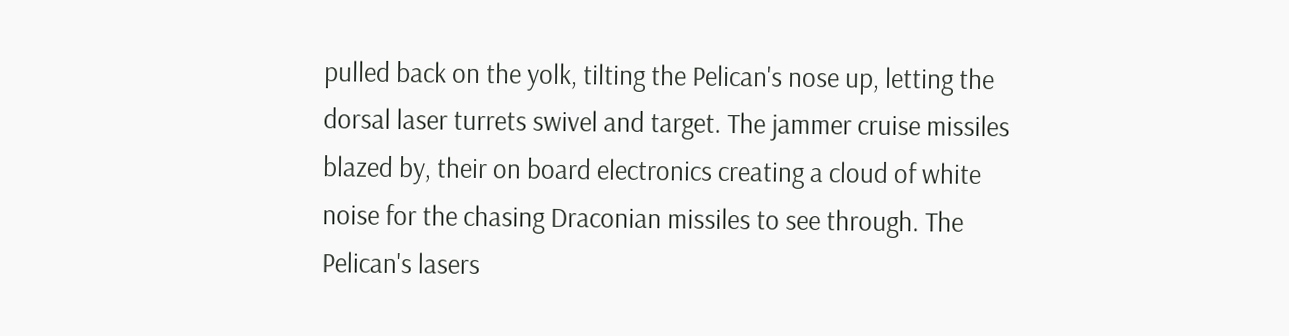pulled back on the yolk, tilting the Pelican's nose up, letting the dorsal laser turrets swivel and target. The jammer cruise missiles blazed by, their on board electronics creating a cloud of white noise for the chasing Draconian missiles to see through. The Pelican's lasers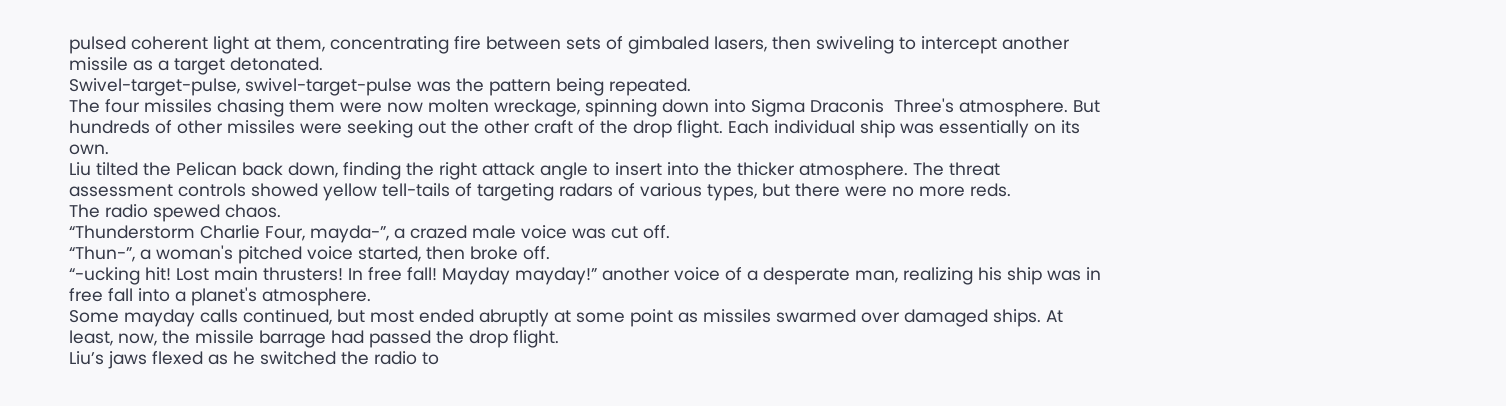pulsed coherent light at them, concentrating fire between sets of gimbaled lasers, then swiveling to intercept another missile as a target detonated.
Swivel-target-pulse, swivel-target-pulse was the pattern being repeated.
The four missiles chasing them were now molten wreckage, spinning down into Sigma Draconis  Three's atmosphere. But hundreds of other missiles were seeking out the other craft of the drop flight. Each individual ship was essentially on its own.
Liu tilted the Pelican back down, finding the right attack angle to insert into the thicker atmosphere. The threat assessment controls showed yellow tell-tails of targeting radars of various types, but there were no more reds.
The radio spewed chaos.
“Thunderstorm Charlie Four, mayda-”, a crazed male voice was cut off.
“Thun-”, a woman's pitched voice started, then broke off.
“-ucking hit! Lost main thrusters! In free fall! Mayday mayday!” another voice of a desperate man, realizing his ship was in free fall into a planet's atmosphere.
Some mayday calls continued, but most ended abruptly at some point as missiles swarmed over damaged ships. At least, now, the missile barrage had passed the drop flight.
Liu’s jaws flexed as he switched the radio to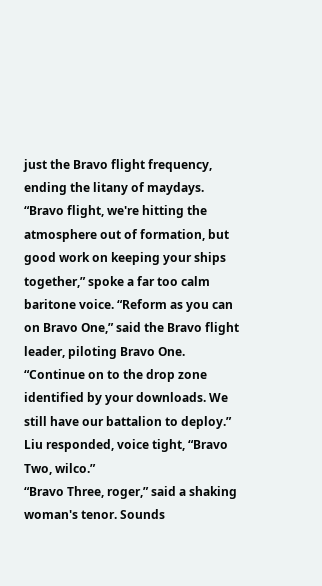just the Bravo flight frequency, ending the litany of maydays.
“Bravo flight, we're hitting the atmosphere out of formation, but good work on keeping your ships together,” spoke a far too calm baritone voice. “Reform as you can on Bravo One,” said the Bravo flight leader, piloting Bravo One. “Continue on to the drop zone identified by your downloads. We still have our battalion to deploy.”
Liu responded, voice tight, “Bravo Two, wilco.”
“Bravo Three, roger,” said a shaking woman's tenor. Sounds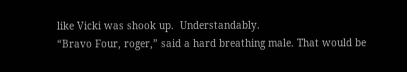like Vicki was shook up.  Understandably.
“Bravo Four, roger,” said a hard breathing male. That would be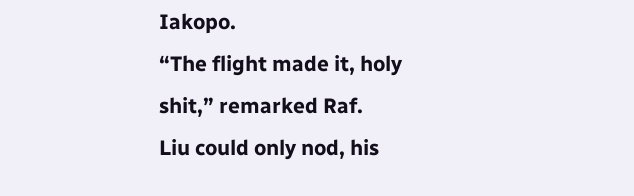Iakopo.
“The flight made it, holy shit,” remarked Raf.
Liu could only nod, his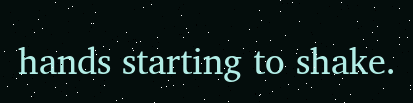hands starting to shake.